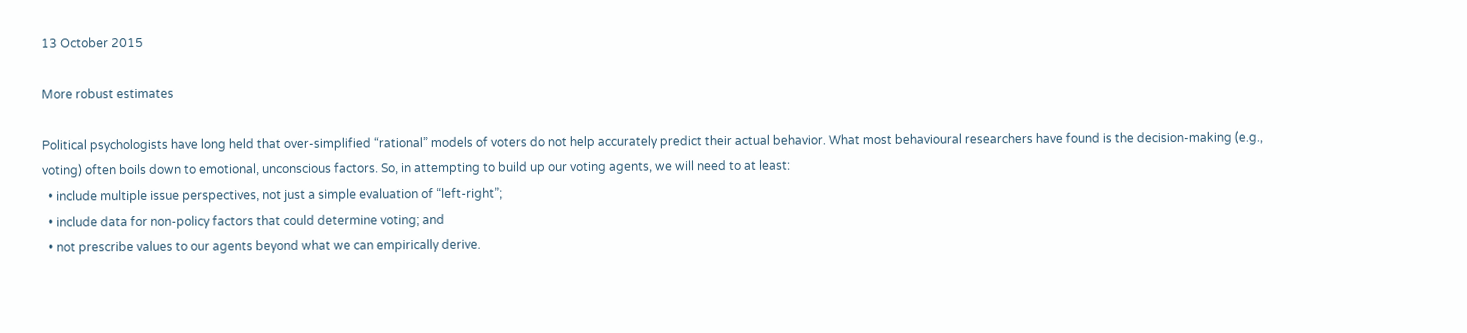13 October 2015

More robust estimates

Political psychologists have long held that over-simplified “rational” models of voters do not help accurately predict their actual behavior. What most behavioural researchers have found is the decision-making (e.g., voting) often boils down to emotional, unconscious factors. So, in attempting to build up our voting agents, we will need to at least:
  • include multiple issue perspectives, not just a simple evaluation of “left-right”;
  • include data for non-policy factors that could determine voting; and
  • not prescribe values to our agents beyond what we can empirically derive.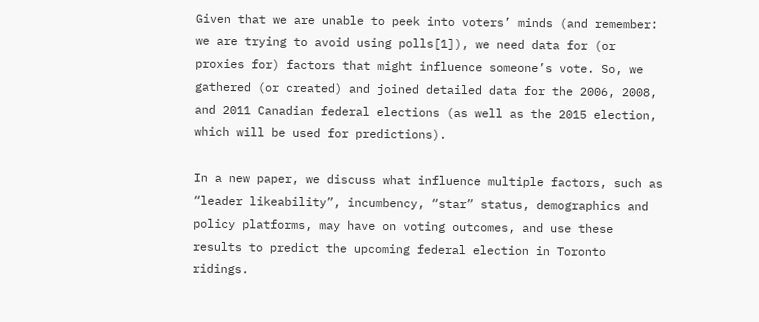Given that we are unable to peek into voters’ minds (and remember: we are trying to avoid using polls[1]), we need data for (or proxies for) factors that might influence someone’s vote. So, we gathered (or created) and joined detailed data for the 2006, 2008, and 2011 Canadian federal elections (as well as the 2015 election, which will be used for predictions).

In a new paper, we discuss what influence multiple factors, such as “leader likeability”, incumbency, “star” status, demographics and policy platforms, may have on voting outcomes, and use these results to predict the upcoming federal election in Toronto ridings.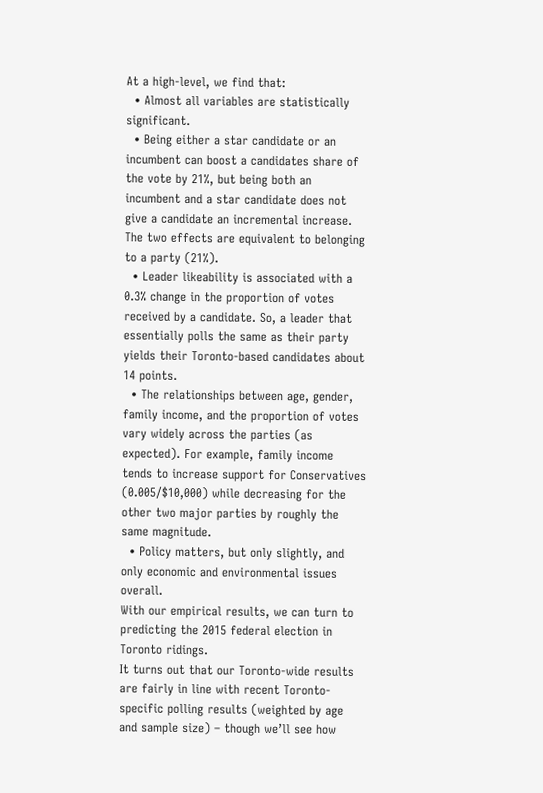At a high-level, we find that:
  • Almost all variables are statistically significant.
  • Being either a star candidate or an incumbent can boost a candidates share of the vote by 21%, but being both an incumbent and a star candidate does not give a candidate an incremental increase. The two effects are equivalent to belonging to a party (21%).
  • Leader likeability is associated with a 0.3% change in the proportion of votes received by a candidate. So, a leader that essentially polls the same as their party yields their Toronto-based candidates about 14 points.
  • The relationships between age, gender, family income, and the proportion of votes vary widely across the parties (as expected). For example, family income tends to increase support for Conservatives (0.005/$10,000) while decreasing for the other two major parties by roughly the same magnitude.
  • Policy matters, but only slightly, and only economic and environmental issues overall.
With our empirical results, we can turn to predicting the 2015 federal election in Toronto ridings.
It turns out that our Toronto-wide results are fairly in line with recent Toronto-specific polling results (weighted by age and sample size) – though we’ll see how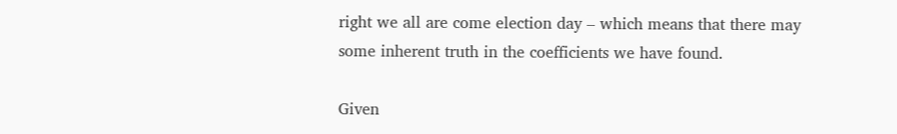right we all are come election day – which means that there may some inherent truth in the coefficients we have found.

Given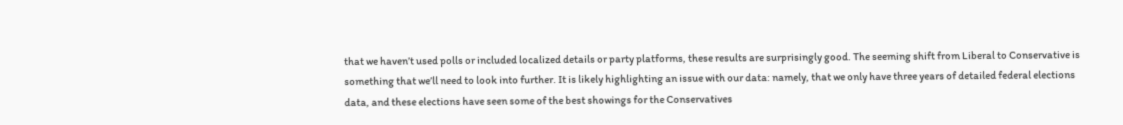that we haven’t used polls or included localized details or party platforms, these results are surprisingly good. The seeming shift from Liberal to Conservative is something that we’ll need to look into further. It is likely highlighting an issue with our data: namely, that we only have three years of detailed federal elections data, and these elections have seen some of the best showings for the Conservatives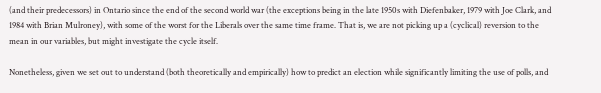(and their predecessors) in Ontario since the end of the second world war (the exceptions being in the late 1950s with Diefenbaker, 1979 with Joe Clark, and 1984 with Brian Mulroney), with some of the worst for the Liberals over the same time frame. That is, we are not picking up a (cyclical) reversion to the mean in our variables, but might investigate the cycle itself.

Nonetheless, given we set out to understand (both theoretically and empirically) how to predict an election while significantly limiting the use of polls, and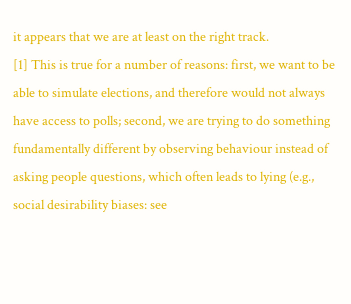it appears that we are at least on the right track.
[1] This is true for a number of reasons: first, we want to be able to simulate elections, and therefore would not always have access to polls; second, we are trying to do something fundamentally different by observing behaviour instead of asking people questions, which often leads to lying (e.g., social desirability biases: see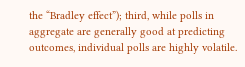the “Bradley effect”); third, while polls in aggregate are generally good at predicting outcomes, individual polls are highly volatile.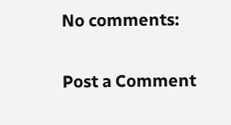No comments:

Post a Comment